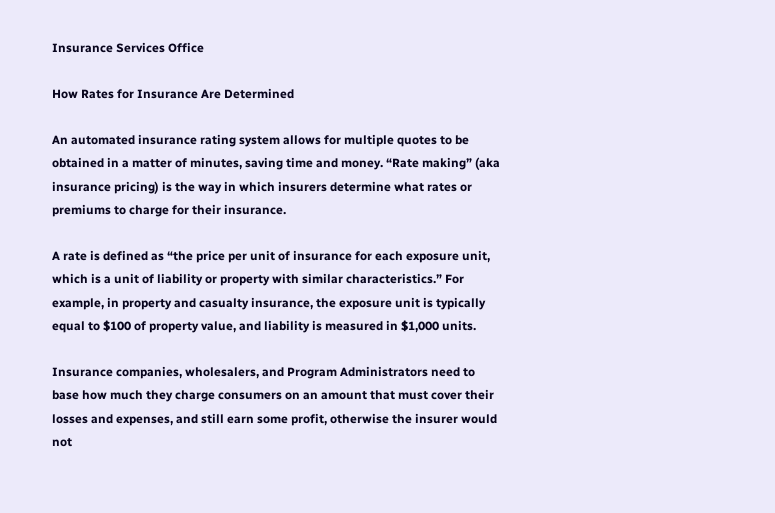Insurance Services Office

How Rates for Insurance Are Determined

An automated insurance rating system allows for multiple quotes to be obtained in a matter of minutes, saving time and money. “Rate making” (aka insurance pricing) is the way in which insurers determine what rates or premiums to charge for their insurance.

A rate is defined as “the price per unit of insurance for each exposure unit, which is a unit of liability or property with similar characteristics.” For example, in property and casualty insurance, the exposure unit is typically equal to $100 of property value, and liability is measured in $1,000 units.

Insurance companies, wholesalers, and Program Administrators need to base how much they charge consumers on an amount that must cover their losses and expenses, and still earn some profit, otherwise the insurer would not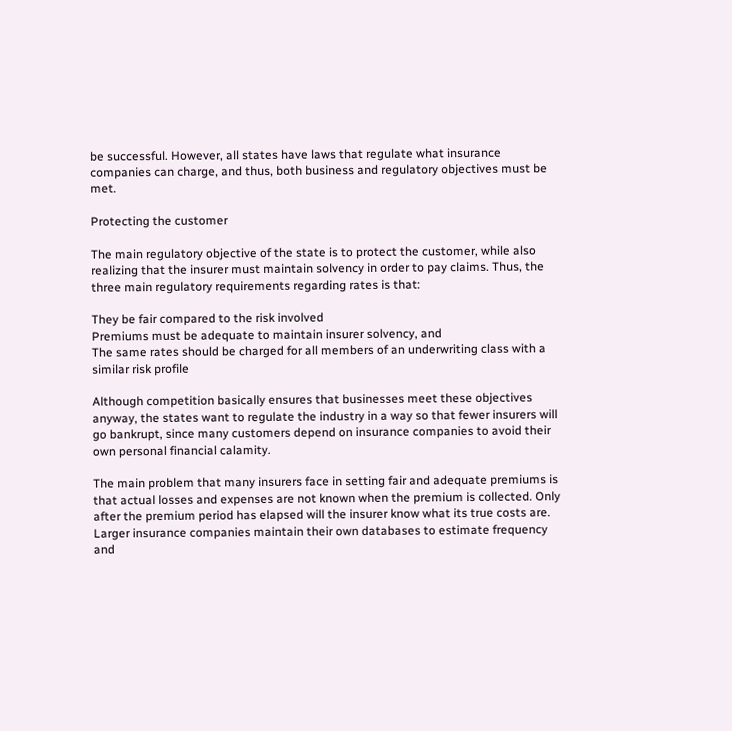be successful. However, all states have laws that regulate what insurance companies can charge, and thus, both business and regulatory objectives must be met.

Protecting the customer

The main regulatory objective of the state is to protect the customer, while also realizing that the insurer must maintain solvency in order to pay claims. Thus, the three main regulatory requirements regarding rates is that:

They be fair compared to the risk involved
Premiums must be adequate to maintain insurer solvency, and
The same rates should be charged for all members of an underwriting class with a similar risk profile

Although competition basically ensures that businesses meet these objectives anyway, the states want to regulate the industry in a way so that fewer insurers will go bankrupt, since many customers depend on insurance companies to avoid their own personal financial calamity.

The main problem that many insurers face in setting fair and adequate premiums is that actual losses and expenses are not known when the premium is collected. Only after the premium period has elapsed will the insurer know what its true costs are. Larger insurance companies maintain their own databases to estimate frequency and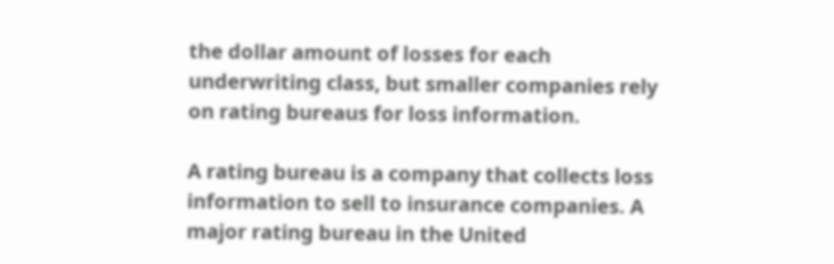the dollar amount of losses for each underwriting class, but smaller companies rely on rating bureaus for loss information.

A rating bureau is a company that collects loss information to sell to insurance companies. A major rating bureau in the United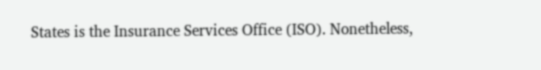States is the Insurance Services Office (ISO). Nonetheless,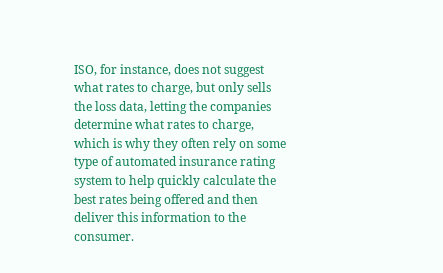ISO, for instance, does not suggest what rates to charge, but only sells the loss data, letting the companies determine what rates to charge, which is why they often rely on some type of automated insurance rating system to help quickly calculate the best rates being offered and then deliver this information to the consumer.